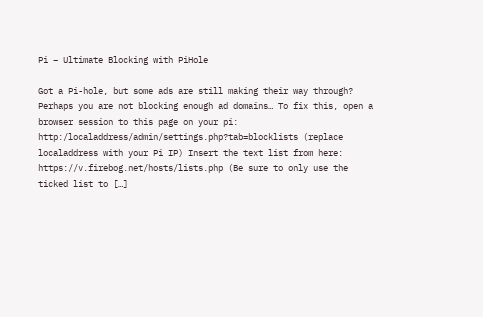Pi – Ultimate Blocking with PiHole

Got a Pi-hole, but some ads are still making their way through? Perhaps you are not blocking enough ad domains… To fix this, open a browser session to this page on your pi: http:/localaddress/admin/settings.php?tab=blocklists (replace localaddress with your Pi IP) Insert the text list from here: https://v.firebog.net/hosts/lists.php (Be sure to only use the ticked list to […]